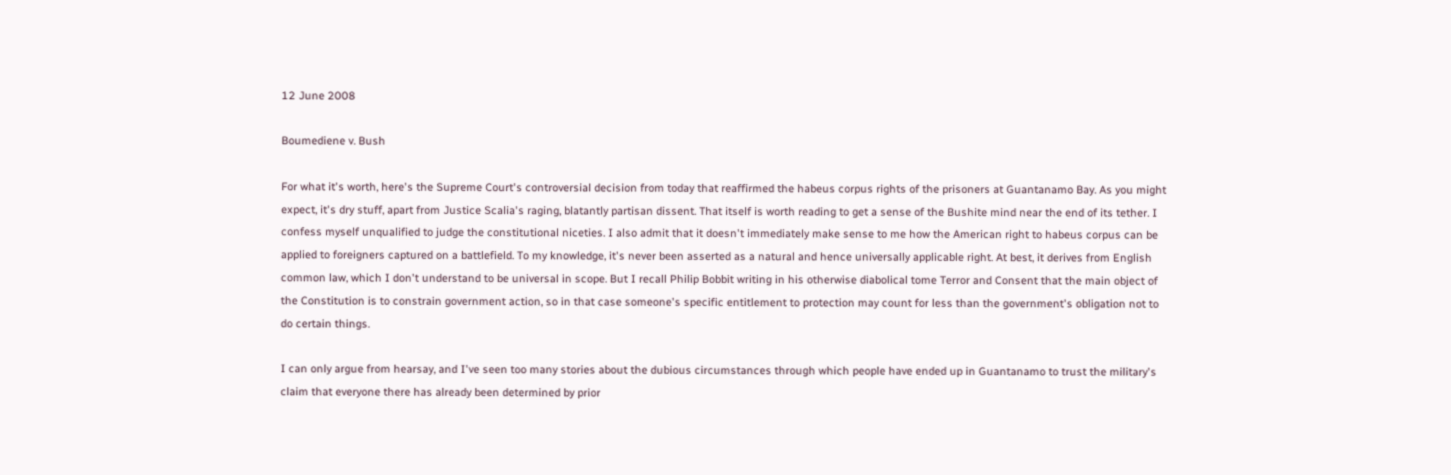12 June 2008

Boumediene v. Bush

For what it's worth, here's the Supreme Court's controversial decision from today that reaffirmed the habeus corpus rights of the prisoners at Guantanamo Bay. As you might expect, it's dry stuff, apart from Justice Scalia's raging, blatantly partisan dissent. That itself is worth reading to get a sense of the Bushite mind near the end of its tether. I confess myself unqualified to judge the constitutional niceties. I also admit that it doesn't immediately make sense to me how the American right to habeus corpus can be applied to foreigners captured on a battlefield. To my knowledge, it's never been asserted as a natural and hence universally applicable right. At best, it derives from English common law, which I don't understand to be universal in scope. But I recall Philip Bobbit writing in his otherwise diabolical tome Terror and Consent that the main object of the Constitution is to constrain government action, so in that case someone's specific entitlement to protection may count for less than the government's obligation not to do certain things.

I can only argue from hearsay, and I've seen too many stories about the dubious circumstances through which people have ended up in Guantanamo to trust the military's claim that everyone there has already been determined by prior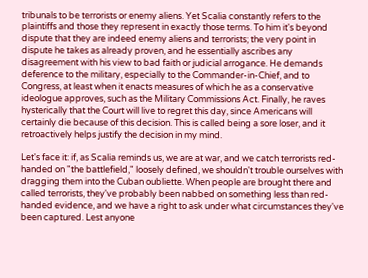tribunals to be terrorists or enemy aliens. Yet Scalia constantly refers to the plaintiffs and those they represent in exactly those terms. To him it's beyond dispute that they are indeed enemy aliens and terrorists; the very point in dispute he takes as already proven, and he essentially ascribes any disagreement with his view to bad faith or judicial arrogance. He demands deference to the military, especially to the Commander-in-Chief, and to Congress, at least when it enacts measures of which he as a conservative ideologue approves, such as the Military Commissions Act. Finally, he raves hysterically that the Court will live to regret this day, since Americans will certainly die because of this decision. This is called being a sore loser, and it retroactively helps justify the decision in my mind.

Let's face it: if, as Scalia reminds us, we are at war, and we catch terrorists red-handed on "the battlefield," loosely defined, we shouldn't trouble ourselves with dragging them into the Cuban oubliette. When people are brought there and called terrorists, they've probably been nabbed on something less than red-handed evidence, and we have a right to ask under what circumstances they've been captured. Lest anyone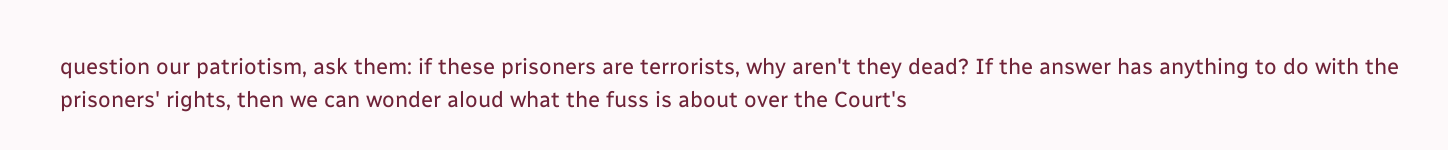question our patriotism, ask them: if these prisoners are terrorists, why aren't they dead? If the answer has anything to do with the prisoners' rights, then we can wonder aloud what the fuss is about over the Court's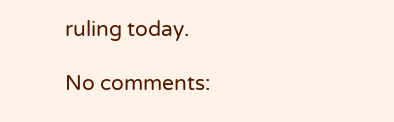ruling today.

No comments: